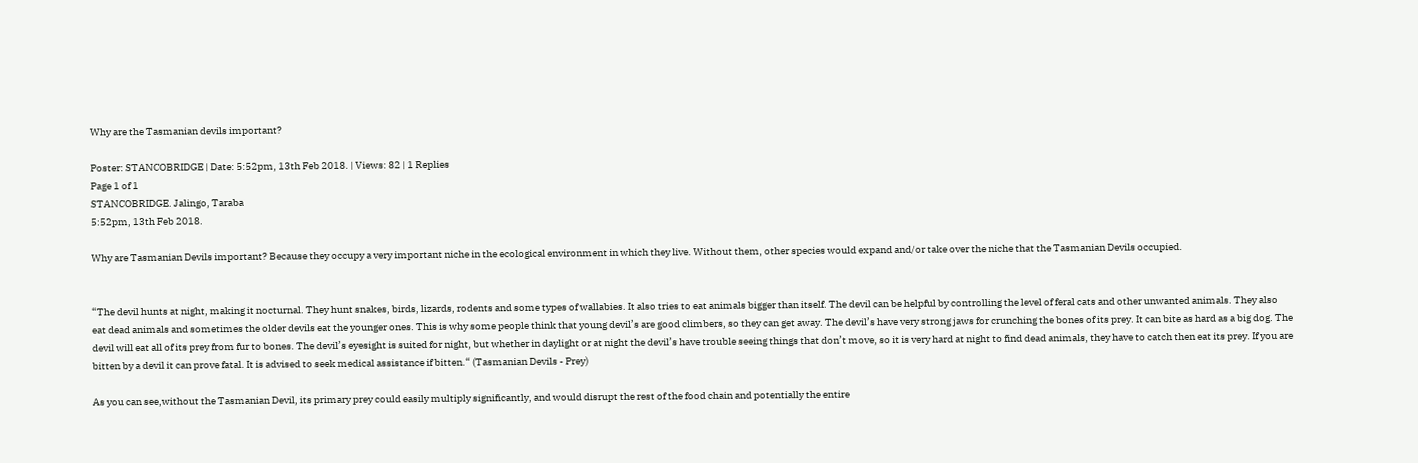Why are the Tasmanian devils important?

Poster: STANCOBRIDGE | Date: 5:52pm, 13th Feb 2018. | Views: 82 | 1 Replies
Page 1 of 1
STANCOBRIDGE. Jalingo, Taraba
5:52pm, 13th Feb 2018.

Why are Tasmanian Devils important? Because they occupy a very important niche in the ecological environment in which they live. Without them, other species would expand and/or take over the niche that the Tasmanian Devils occupied.


“The devil hunts at night, making it nocturnal. They hunt snakes, birds, lizards, rodents and some types of wallabies. It also tries to eat animals bigger than itself. The devil can be helpful by controlling the level of feral cats and other unwanted animals. They also eat dead animals and sometimes the older devils eat the younger ones. This is why some people think that young devil’s are good climbers, so they can get away. The devil’s have very strong jaws for crunching the bones of its prey. It can bite as hard as a big dog. The devil will eat all of its prey from fur to bones. The devil’s eyesight is suited for night, but whether in daylight or at night the devil’s have trouble seeing things that don’t move, so it is very hard at night to find dead animals, they have to catch then eat its prey. If you are bitten by a devil it can prove fatal. It is advised to seek medical assistance if bitten.“ (Tasmanian Devils - Prey)

As you can see,without the Tasmanian Devil, its primary prey could easily multiply significantly, and would disrupt the rest of the food chain and potentially the entire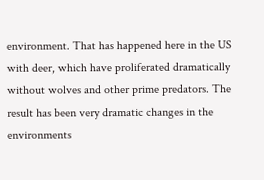environment. That has happened here in the US with deer, which have proliferated dramatically without wolves and other prime predators. The result has been very dramatic changes in the environments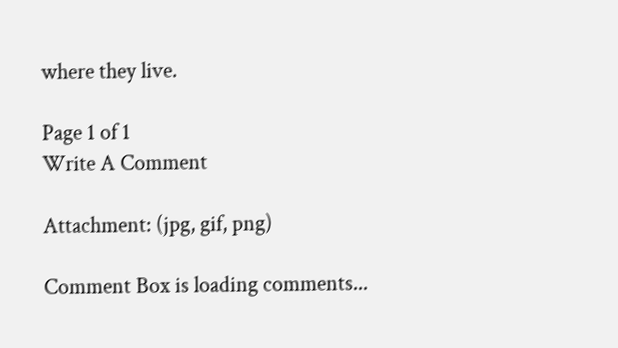where they live.

Page 1 of 1
Write A Comment

Attachment: (jpg, gif, png)

Comment Box is loading comments...